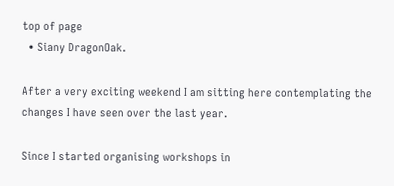top of page
  • Siany DragonOak.

After a very exciting weekend I am sitting here contemplating the changes I have seen over the last year.

Since I started organising workshops in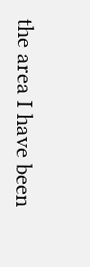the area I have been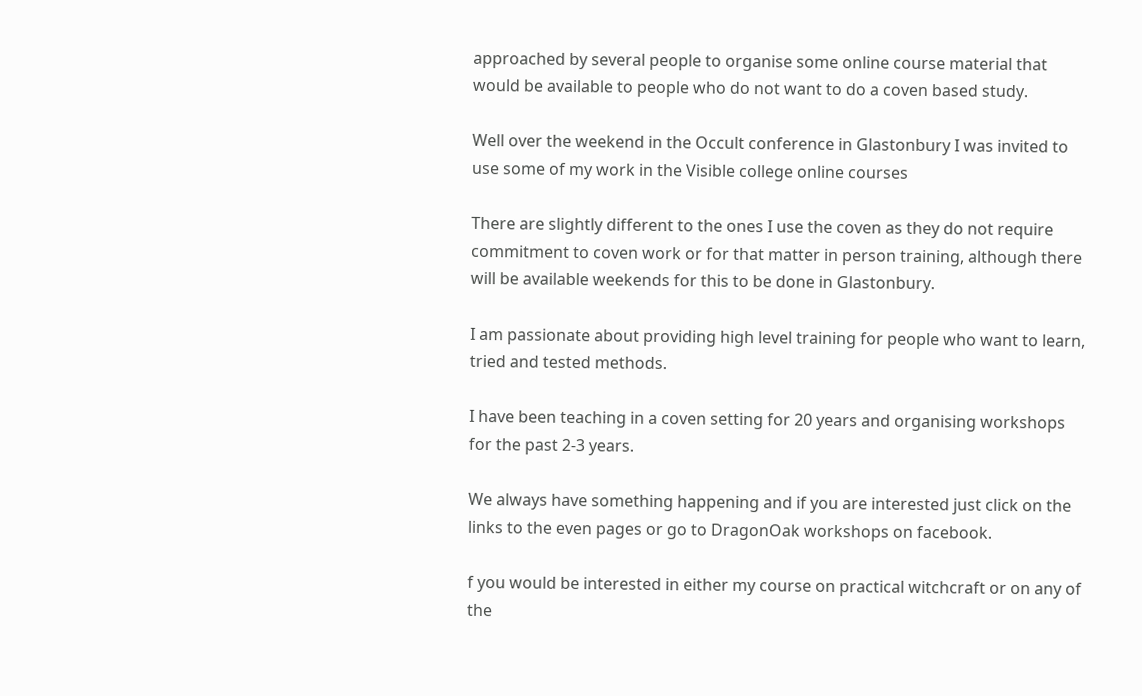approached by several people to organise some online course material that would be available to people who do not want to do a coven based study.

Well over the weekend in the Occult conference in Glastonbury I was invited to use some of my work in the Visible college online courses

There are slightly different to the ones I use the coven as they do not require commitment to coven work or for that matter in person training, although there will be available weekends for this to be done in Glastonbury.

I am passionate about providing high level training for people who want to learn, tried and tested methods.

I have been teaching in a coven setting for 20 years and organising workshops for the past 2-3 years.

We always have something happening and if you are interested just click on the links to the even pages or go to DragonOak workshops on facebook.

f you would be interested in either my course on practical witchcraft or on any of the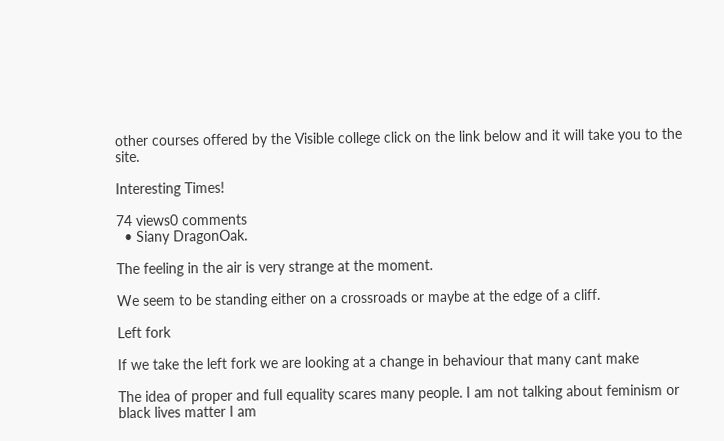other courses offered by the Visible college click on the link below and it will take you to the site.

Interesting Times!

74 views0 comments
  • Siany DragonOak.

The feeling in the air is very strange at the moment.

We seem to be standing either on a crossroads or maybe at the edge of a cliff.

Left fork

If we take the left fork we are looking at a change in behaviour that many cant make

The idea of proper and full equality scares many people. I am not talking about feminism or black lives matter I am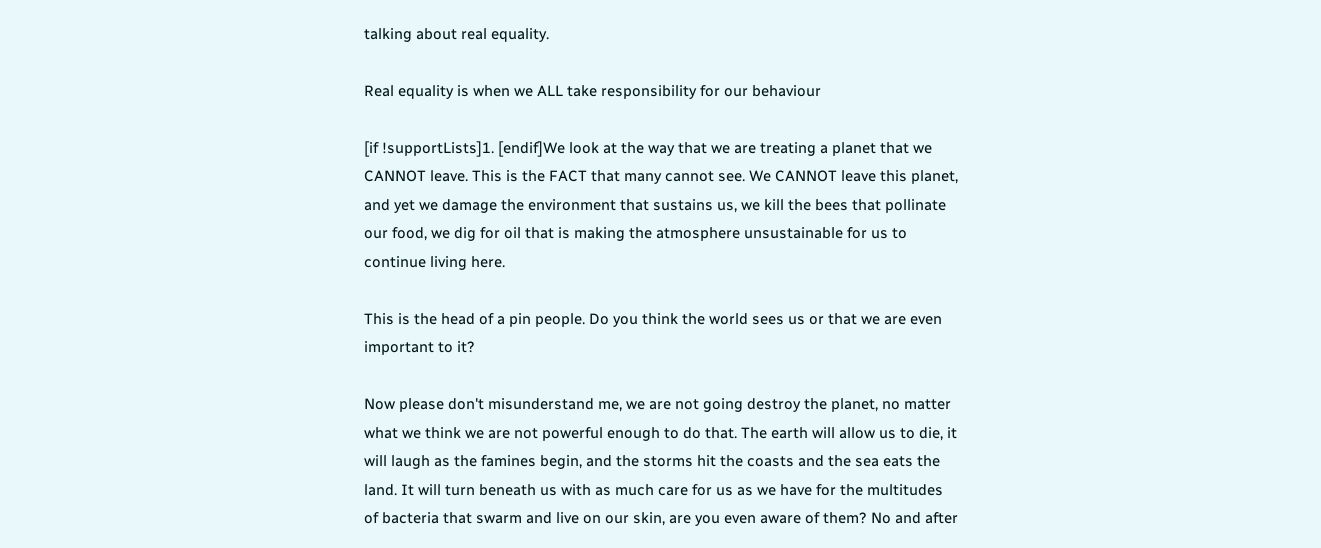talking about real equality.

Real equality is when we ALL take responsibility for our behaviour

[if !supportLists]1. [endif]We look at the way that we are treating a planet that we CANNOT leave. This is the FACT that many cannot see. We CANNOT leave this planet, and yet we damage the environment that sustains us, we kill the bees that pollinate our food, we dig for oil that is making the atmosphere unsustainable for us to continue living here.

This is the head of a pin people. Do you think the world sees us or that we are even important to it?

Now please don't misunderstand me, we are not going destroy the planet, no matter what we think we are not powerful enough to do that. The earth will allow us to die, it will laugh as the famines begin, and the storms hit the coasts and the sea eats the land. It will turn beneath us with as much care for us as we have for the multitudes of bacteria that swarm and live on our skin, are you even aware of them? No and after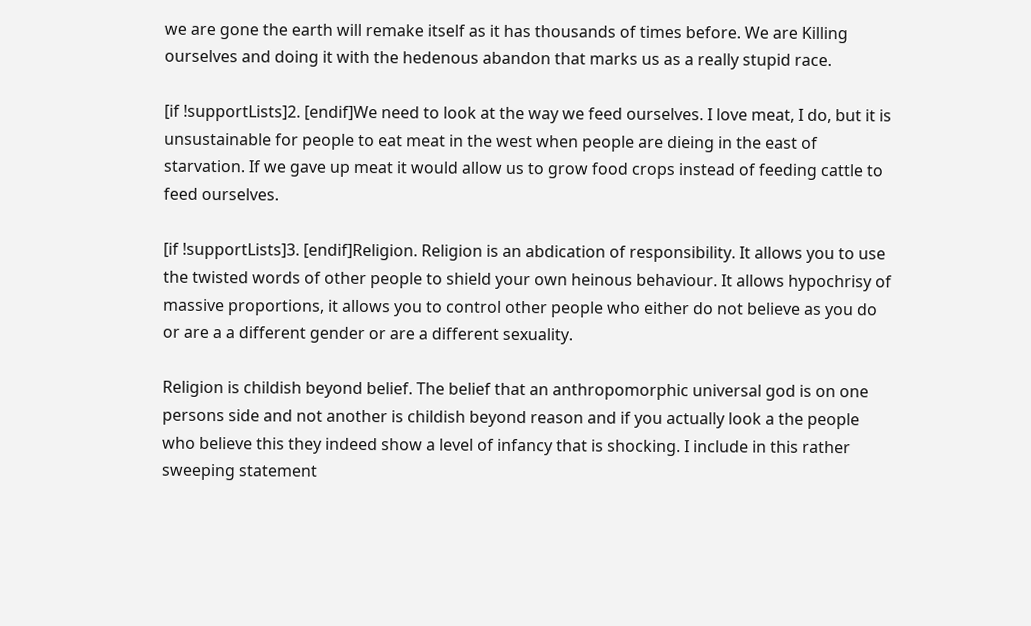we are gone the earth will remake itself as it has thousands of times before. We are Killing ourselves and doing it with the hedenous abandon that marks us as a really stupid race.

[if !supportLists]2. [endif]We need to look at the way we feed ourselves. I love meat, I do, but it is unsustainable for people to eat meat in the west when people are dieing in the east of starvation. If we gave up meat it would allow us to grow food crops instead of feeding cattle to feed ourselves.

[if !supportLists]3. [endif]Religion. Religion is an abdication of responsibility. It allows you to use the twisted words of other people to shield your own heinous behaviour. It allows hypochrisy of massive proportions, it allows you to control other people who either do not believe as you do or are a a different gender or are a different sexuality.

Religion is childish beyond belief. The belief that an anthropomorphic universal god is on one persons side and not another is childish beyond reason and if you actually look a the people who believe this they indeed show a level of infancy that is shocking. I include in this rather sweeping statement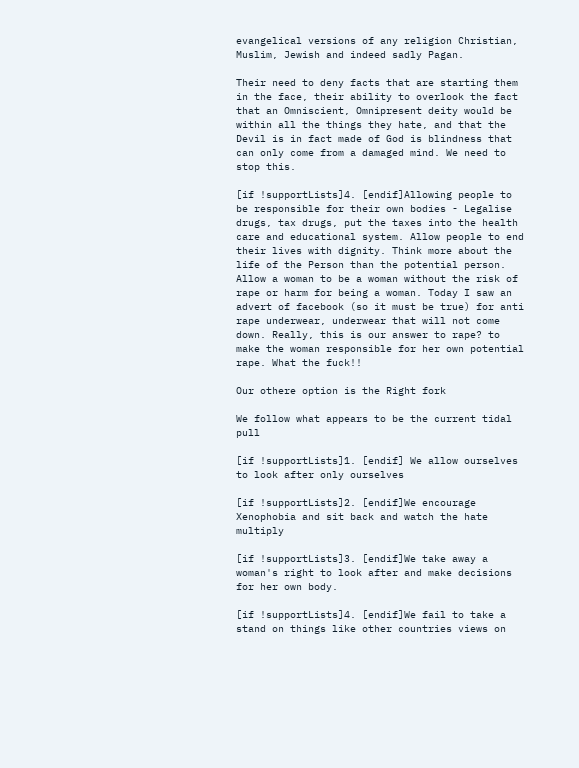evangelical versions of any religion Christian, Muslim, Jewish and indeed sadly Pagan.

Their need to deny facts that are starting them in the face, their ability to overlook the fact that an Omniscient, Omnipresent deity would be within all the things they hate, and that the Devil is in fact made of God is blindness that can only come from a damaged mind. We need to stop this.

[if !supportLists]4. [endif]Allowing people to be responsible for their own bodies - Legalise drugs, tax drugs, put the taxes into the health care and educational system. Allow people to end their lives with dignity. Think more about the life of the Person than the potential person. Allow a woman to be a woman without the risk of rape or harm for being a woman. Today I saw an advert of facebook (so it must be true) for anti rape underwear, underwear that will not come down. Really, this is our answer to rape? to make the woman responsible for her own potential rape. What the fuck!!

Our othere option is the Right fork

We follow what appears to be the current tidal pull

[if !supportLists]1. [endif] We allow ourselves to look after only ourselves

[if !supportLists]2. [endif]We encourage Xenophobia and sit back and watch the hate multiply

[if !supportLists]3. [endif]We take away a woman's right to look after and make decisions for her own body.

[if !supportLists]4. [endif]We fail to take a stand on things like other countries views on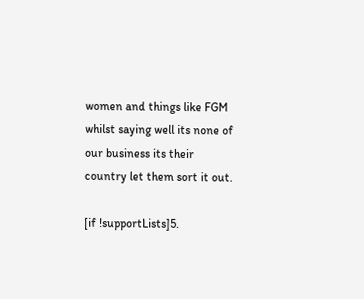women and things like FGM whilst saying well its none of our business its their country let them sort it out.

[if !supportLists]5.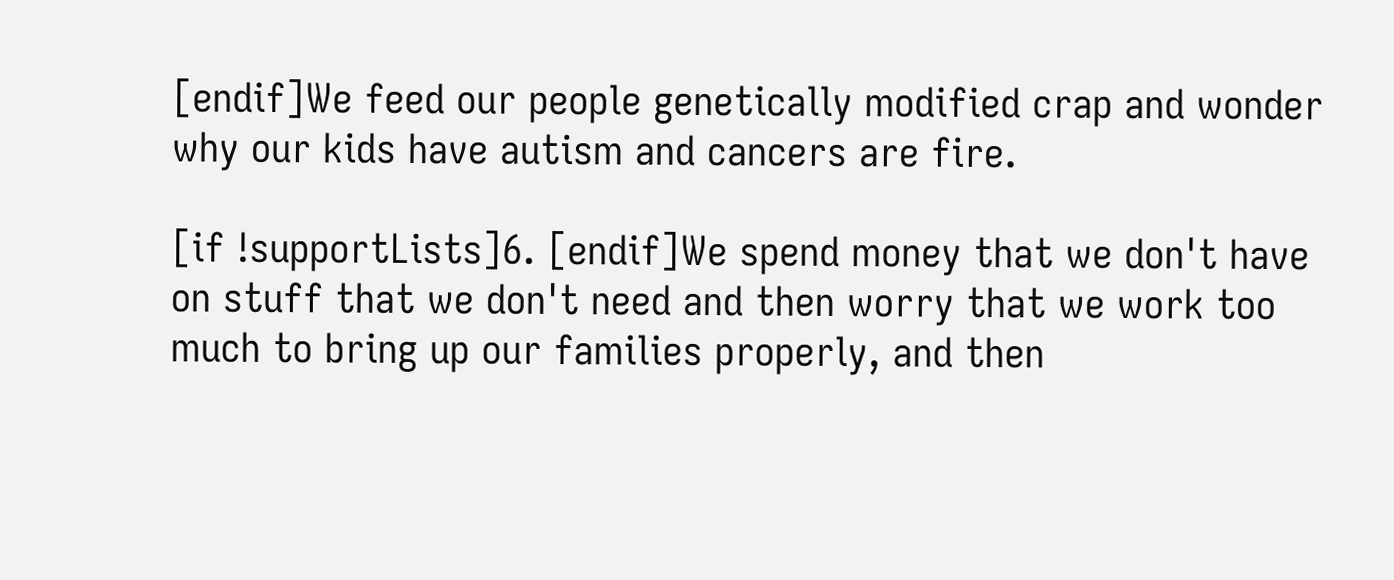[endif]We feed our people genetically modified crap and wonder why our kids have autism and cancers are fire.

[if !supportLists]6. [endif]We spend money that we don't have on stuff that we don't need and then worry that we work too much to bring up our families properly, and then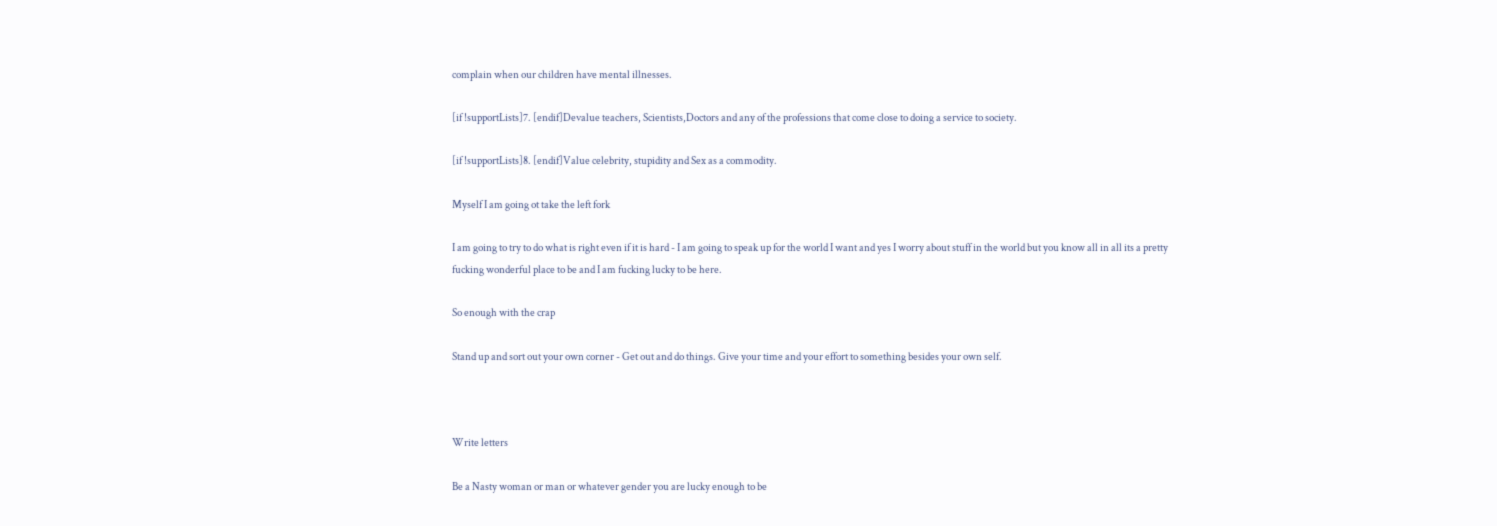complain when our children have mental illnesses.

[if !supportLists]7. [endif]Devalue teachers, Scientists,Doctors and any of the professions that come close to doing a service to society.

[if !supportLists]8. [endif]Value celebrity, stupidity and Sex as a commodity.

Myself I am going ot take the left fork

I am going to try to do what is right even if it is hard - I am going to speak up for the world I want and yes I worry about stuff in the world but you know all in all its a pretty fucking wonderful place to be and I am fucking lucky to be here.

So enough with the crap

Stand up and sort out your own corner - Get out and do things. Give your time and your effort to something besides your own self.



Write letters

Be a Nasty woman or man or whatever gender you are lucky enough to be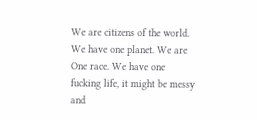We are citizens of the world. We have one planet. We are One race. We have one fucking life, it might be messy and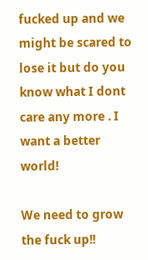fucked up and we might be scared to lose it but do you know what I dont care any more . I want a better world!

We need to grow the fuck up!!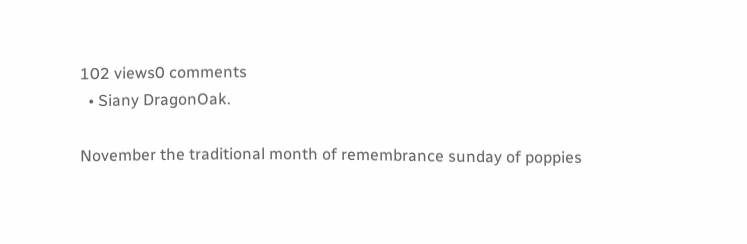102 views0 comments
  • Siany DragonOak.

November the traditional month of remembrance sunday of poppies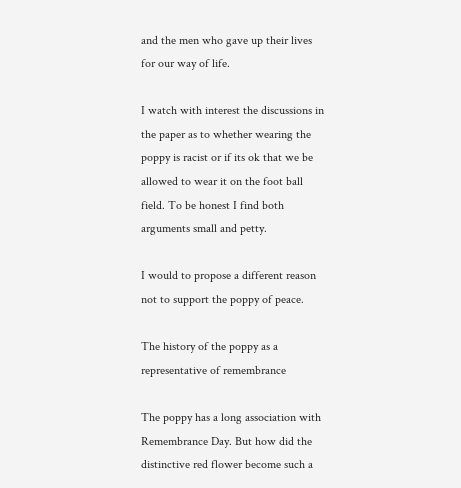and the men who gave up their lives for our way of life.

I watch with interest the discussions in the paper as to whether wearing the poppy is racist or if its ok that we be allowed to wear it on the foot ball field. To be honest I find both arguments small and petty.

I would to propose a different reason not to support the poppy of peace.

The history of the poppy as a representative of remembrance

The poppy has a long association with Remembrance Day. But how did the distinctive red flower become such a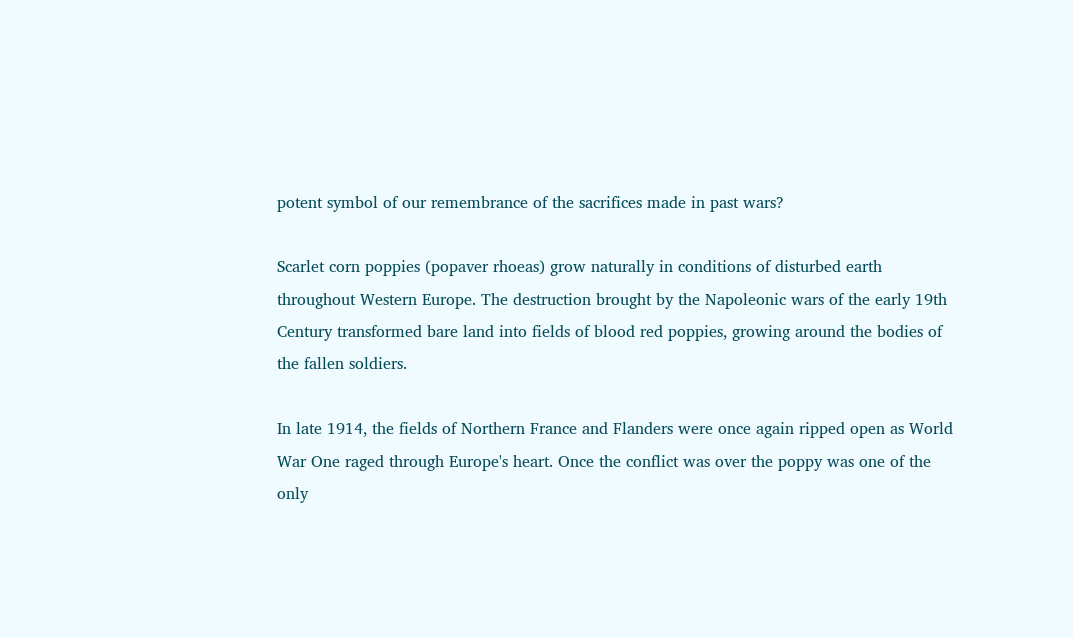potent symbol of our remembrance of the sacrifices made in past wars?

Scarlet corn poppies (popaver rhoeas) grow naturally in conditions of disturbed earth throughout Western Europe. The destruction brought by the Napoleonic wars of the early 19th Century transformed bare land into fields of blood red poppies, growing around the bodies of the fallen soldiers.

In late 1914, the fields of Northern France and Flanders were once again ripped open as World War One raged through Europe's heart. Once the conflict was over the poppy was one of the only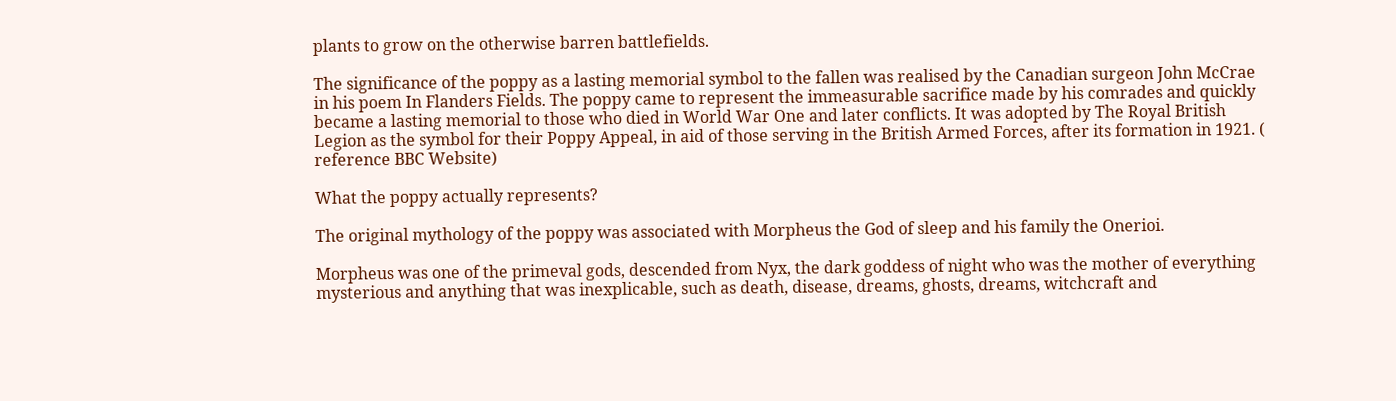plants to grow on the otherwise barren battlefields.

The significance of the poppy as a lasting memorial symbol to the fallen was realised by the Canadian surgeon John McCrae in his poem In Flanders Fields. The poppy came to represent the immeasurable sacrifice made by his comrades and quickly became a lasting memorial to those who died in World War One and later conflicts. It was adopted by The Royal British Legion as the symbol for their Poppy Appeal, in aid of those serving in the British Armed Forces, after its formation in 1921. ( reference BBC Website)

What the poppy actually represents?

The original mythology of the poppy was associated with Morpheus the God of sleep and his family the Onerioi.

Morpheus was one of the primeval gods, descended from Nyx, the dark goddess of night who was the mother of everything mysterious and anything that was inexplicable, such as death, disease, dreams, ghosts, dreams, witchcraft and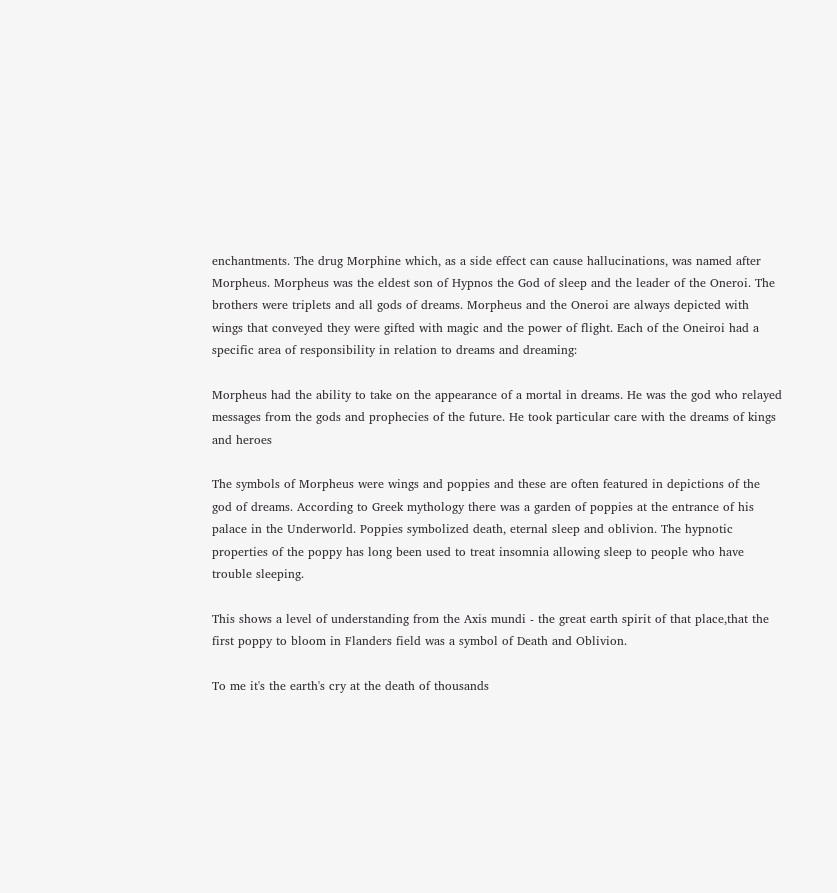enchantments. The drug Morphine which, as a side effect can cause hallucinations, was named after Morpheus. Morpheus was the eldest son of Hypnos the God of sleep and the leader of the Oneroi. The brothers were triplets and all gods of dreams. Morpheus and the Oneroi are always depicted with wings that conveyed they were gifted with magic and the power of flight. Each of the Oneiroi had a specific area of responsibility in relation to dreams and dreaming:

Morpheus had the ability to take on the appearance of a mortal in dreams. He was the god who relayed messages from the gods and prophecies of the future. He took particular care with the dreams of kings and heroes

The symbols of Morpheus were wings and poppies and these are often featured in depictions of the god of dreams. According to Greek mythology there was a garden of poppies at the entrance of his palace in the Underworld. Poppies symbolized death, eternal sleep and oblivion. The hypnotic properties of the poppy has long been used to treat insomnia allowing sleep to people who have trouble sleeping.

This shows a level of understanding from the Axis mundi - the great earth spirit of that place,that the first poppy to bloom in Flanders field was a symbol of Death and Oblivion.

To me it's the earth's cry at the death of thousands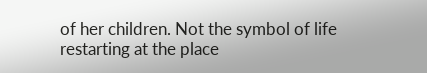of her children. Not the symbol of life restarting at the place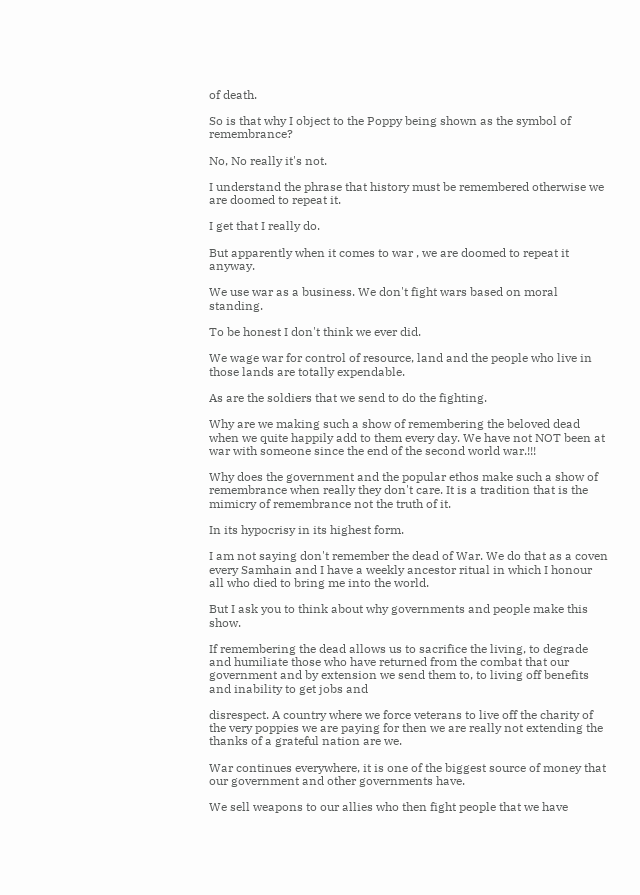of death.

So is that why I object to the Poppy being shown as the symbol of remembrance?

No, No really it's not.

I understand the phrase that history must be remembered otherwise we are doomed to repeat it.

I get that I really do.

But apparently when it comes to war , we are doomed to repeat it anyway.

We use war as a business. We don't fight wars based on moral standing.

To be honest I don't think we ever did.

We wage war for control of resource, land and the people who live in those lands are totally expendable.

As are the soldiers that we send to do the fighting.

Why are we making such a show of remembering the beloved dead when we quite happily add to them every day. We have not NOT been at war with someone since the end of the second world war.!!!

Why does the government and the popular ethos make such a show of remembrance when really they don't care. It is a tradition that is the mimicry of remembrance not the truth of it.

In its hypocrisy in its highest form.

I am not saying don't remember the dead of War. We do that as a coven every Samhain and I have a weekly ancestor ritual in which I honour all who died to bring me into the world.

But I ask you to think about why governments and people make this show.

If remembering the dead allows us to sacrifice the living, to degrade and humiliate those who have returned from the combat that our government and by extension we send them to, to living off benefits and inability to get jobs and

disrespect. A country where we force veterans to live off the charity of the very poppies we are paying for then we are really not extending the thanks of a grateful nation are we.

War continues everywhere, it is one of the biggest source of money that our government and other governments have.

We sell weapons to our allies who then fight people that we have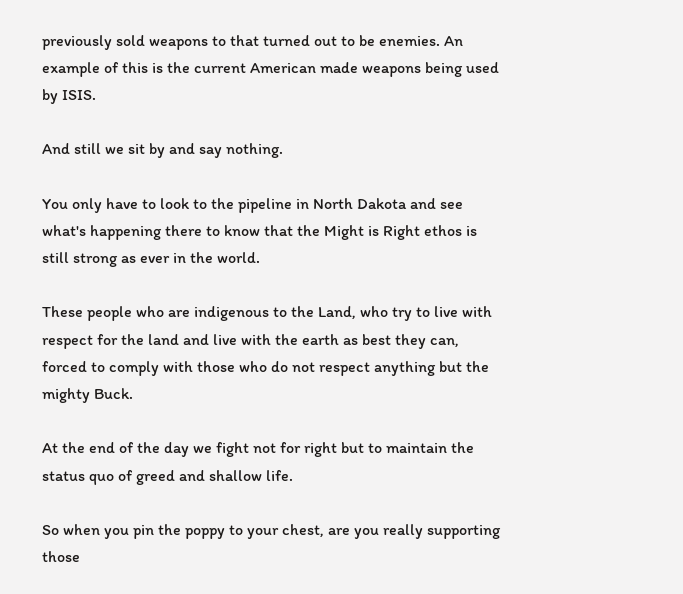previously sold weapons to that turned out to be enemies. An example of this is the current American made weapons being used by ISIS.

And still we sit by and say nothing.

You only have to look to the pipeline in North Dakota and see what's happening there to know that the Might is Right ethos is still strong as ever in the world.

These people who are indigenous to the Land, who try to live with respect for the land and live with the earth as best they can, forced to comply with those who do not respect anything but the mighty Buck.

At the end of the day we fight not for right but to maintain the status quo of greed and shallow life.

So when you pin the poppy to your chest, are you really supporting those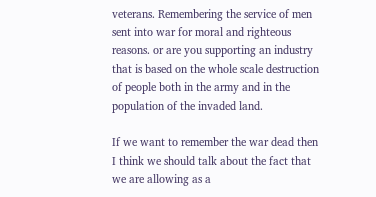veterans. Remembering the service of men sent into war for moral and righteous reasons. or are you supporting an industry that is based on the whole scale destruction of people both in the army and in the population of the invaded land.

If we want to remember the war dead then I think we should talk about the fact that we are allowing as a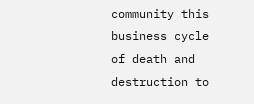community this business cycle of death and destruction to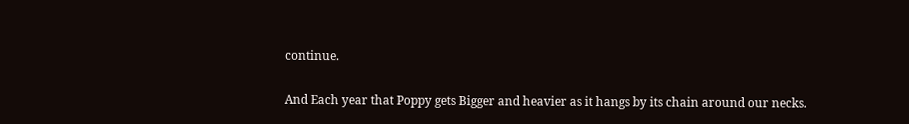continue.

And Each year that Poppy gets Bigger and heavier as it hangs by its chain around our necks.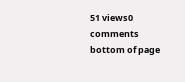51 views0 comments
bottom of page